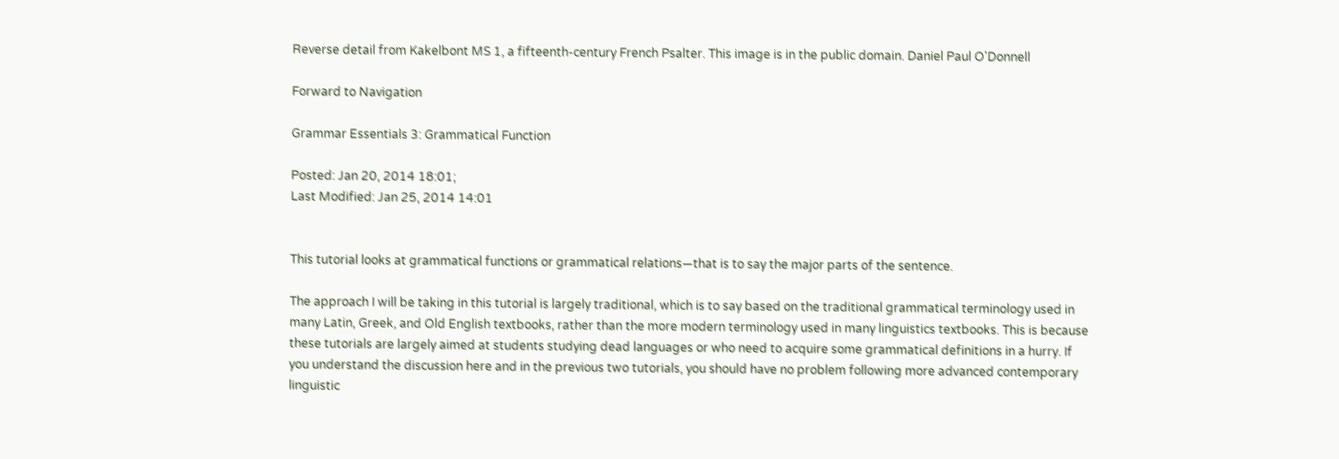Reverse detail from Kakelbont MS 1, a fifteenth-century French Psalter. This image is in the public domain. Daniel Paul O'Donnell

Forward to Navigation

Grammar Essentials 3: Grammatical Function

Posted: Jan 20, 2014 18:01;
Last Modified: Jan 25, 2014 14:01


This tutorial looks at grammatical functions or grammatical relations—that is to say the major parts of the sentence.

The approach I will be taking in this tutorial is largely traditional, which is to say based on the traditional grammatical terminology used in many Latin, Greek, and Old English textbooks, rather than the more modern terminology used in many linguistics textbooks. This is because these tutorials are largely aimed at students studying dead languages or who need to acquire some grammatical definitions in a hurry. If you understand the discussion here and in the previous two tutorials, you should have no problem following more advanced contemporary linguistic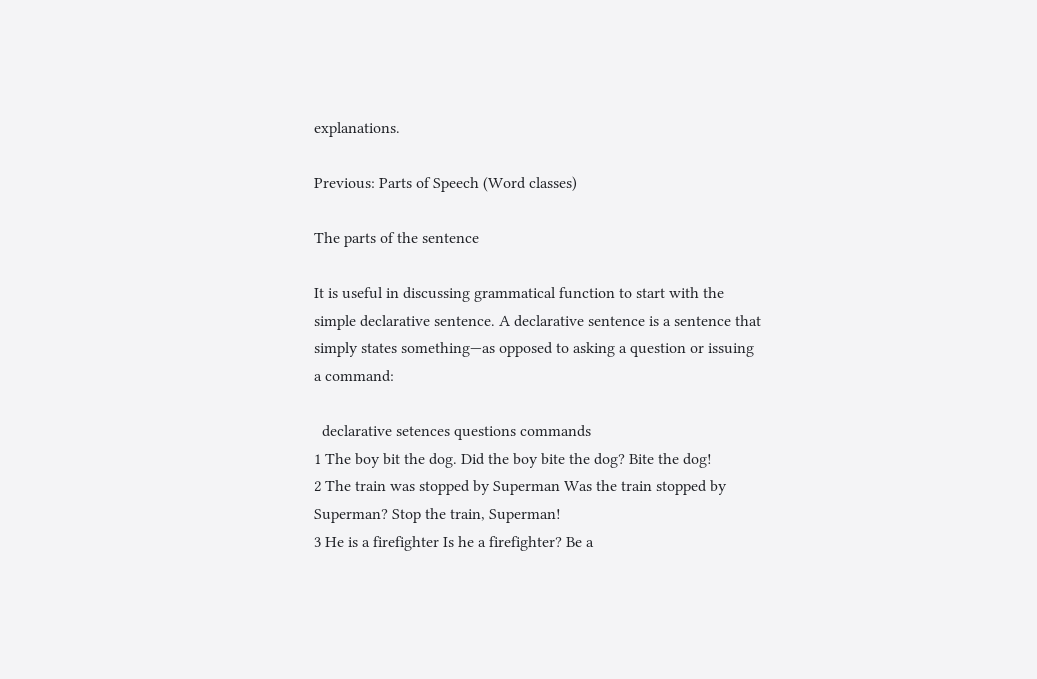explanations.

Previous: Parts of Speech (Word classes)

The parts of the sentence

It is useful in discussing grammatical function to start with the simple declarative sentence. A declarative sentence is a sentence that simply states something—as opposed to asking a question or issuing a command:

  declarative setences questions commands
1 The boy bit the dog. Did the boy bite the dog? Bite the dog!
2 The train was stopped by Superman Was the train stopped by Superman? Stop the train, Superman!
3 He is a firefighter Is he a firefighter? Be a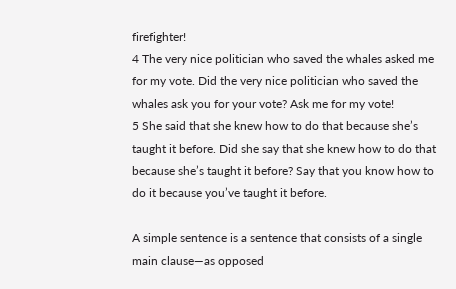firefighter!
4 The very nice politician who saved the whales asked me for my vote. Did the very nice politician who saved the whales ask you for your vote? Ask me for my vote!
5 She said that she knew how to do that because she’s taught it before. Did she say that she knew how to do that because she’s taught it before? Say that you know how to do it because you’ve taught it before.

A simple sentence is a sentence that consists of a single main clause—as opposed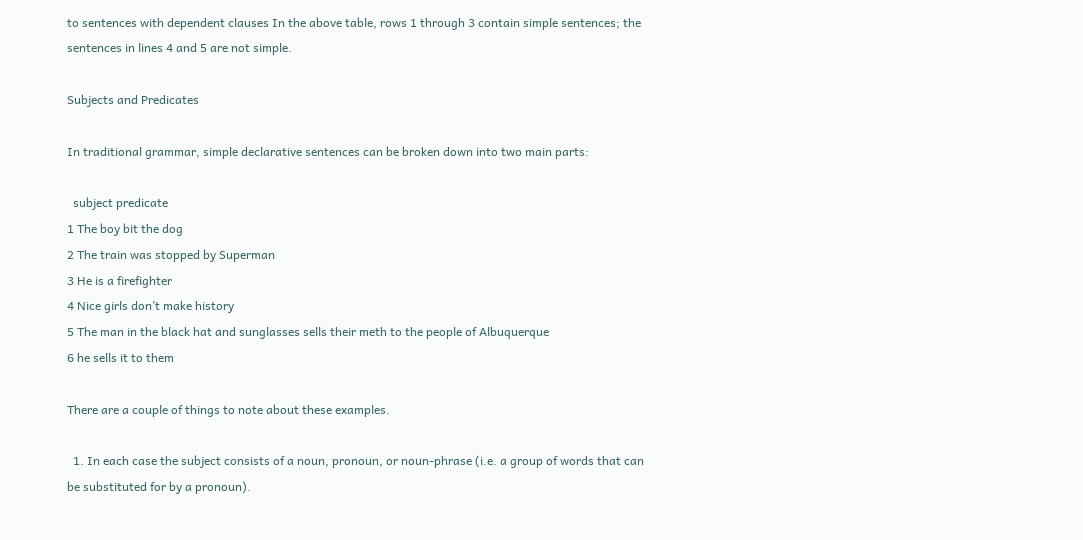to sentences with dependent clauses In the above table, rows 1 through 3 contain simple sentences; the sentences in lines 4 and 5 are not simple.

Subjects and Predicates

In traditional grammar, simple declarative sentences can be broken down into two main parts:

  subject predicate
1 The boy bit the dog
2 The train was stopped by Superman
3 He is a firefighter
4 Nice girls don’t make history
5 The man in the black hat and sunglasses sells their meth to the people of Albuquerque
6 he sells it to them

There are a couple of things to note about these examples.

  1. In each case the subject consists of a noun, pronoun, or noun-phrase (i.e. a group of words that can be substituted for by a pronoun).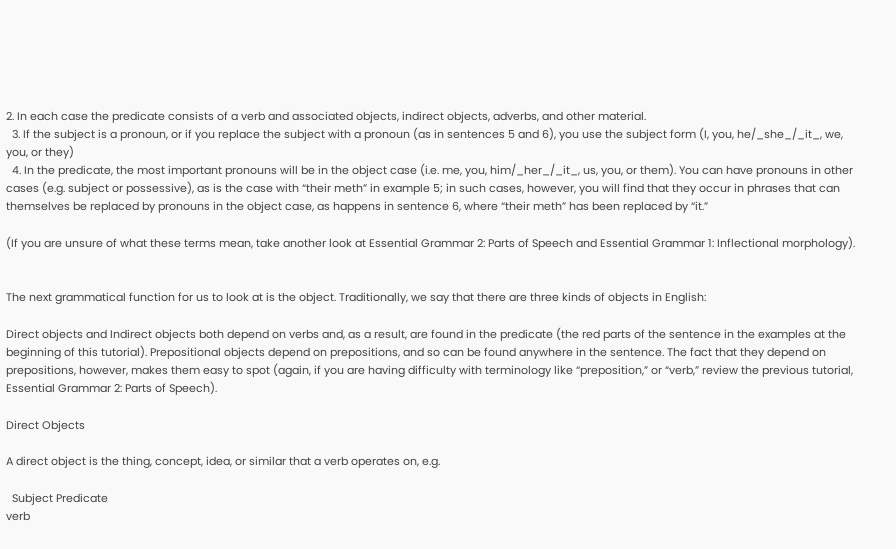2. In each case the predicate consists of a verb and associated objects, indirect objects, adverbs, and other material.
  3. If the subject is a pronoun, or if you replace the subject with a pronoun (as in sentences 5 and 6), you use the subject form (I, you, he/_she_/_it_, we, you, or they)
  4. In the predicate, the most important pronouns will be in the object case (i.e. me, you, him/_her_/_it_, us, you, or them). You can have pronouns in other cases (e.g. subject or possessive), as is the case with “their meth” in example 5; in such cases, however, you will find that they occur in phrases that can themselves be replaced by pronouns in the object case, as happens in sentence 6, where “their meth” has been replaced by “it.”

(If you are unsure of what these terms mean, take another look at Essential Grammar 2: Parts of Speech and Essential Grammar 1: Inflectional morphology).


The next grammatical function for us to look at is the object. Traditionally, we say that there are three kinds of objects in English:

Direct objects and Indirect objects both depend on verbs and, as a result, are found in the predicate (the red parts of the sentence in the examples at the beginning of this tutorial). Prepositional objects depend on prepositions, and so can be found anywhere in the sentence. The fact that they depend on prepositions, however, makes them easy to spot (again, if you are having difficulty with terminology like “preposition,” or “verb,” review the previous tutorial, Essential Grammar 2: Parts of Speech).

Direct Objects

A direct object is the thing, concept, idea, or similar that a verb operates on, e.g.

  Subject Predicate
verb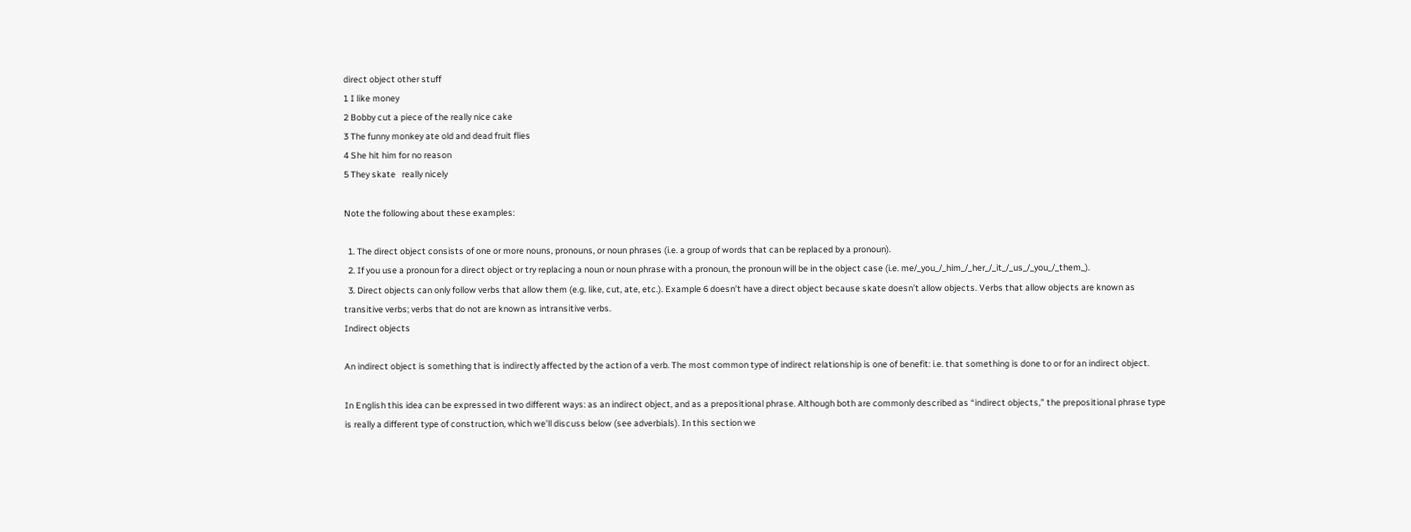direct object other stuff
1 I like money
2 Bobby cut a piece of the really nice cake
3 The funny monkey ate old and dead fruit flies
4 She hit him for no reason
5 They skate   really nicely

Note the following about these examples:

  1. The direct object consists of one or more nouns, pronouns, or noun phrases (i.e. a group of words that can be replaced by a pronoun).
  2. If you use a pronoun for a direct object or try replacing a noun or noun phrase with a pronoun, the pronoun will be in the object case (i.e. me/_you_/_him_/_her_/_it_/_us_/_you_/_them_).
  3. Direct objects can only follow verbs that allow them (e.g. like, cut, ate, etc.). Example 6 doesn’t have a direct object because skate doesn’t allow objects. Verbs that allow objects are known as transitive verbs; verbs that do not are known as intransitive verbs.
Indirect objects

An indirect object is something that is indirectly affected by the action of a verb. The most common type of indirect relationship is one of benefit: i.e. that something is done to or for an indirect object.

In English this idea can be expressed in two different ways: as an indirect object, and as a prepositional phrase. Although both are commonly described as “indirect objects,” the prepositional phrase type is really a different type of construction, which we’ll discuss below (see adverbials). In this section we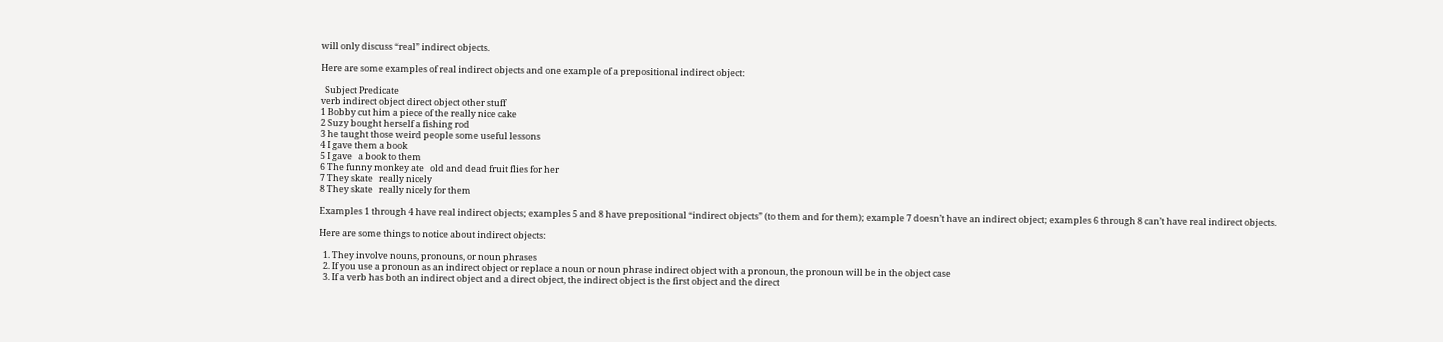will only discuss “real” indirect objects.

Here are some examples of real indirect objects and one example of a prepositional indirect object:

  Subject Predicate
verb indirect object direct object other stuff
1 Bobby cut him a piece of the really nice cake
2 Suzy bought herself a fishing rod
3 he taught those weird people some useful lessons
4 I gave them a book
5 I gave   a book to them
6 The funny monkey ate   old and dead fruit flies for her
7 They skate   really nicely
8 They skate   really nicely for them

Examples 1 through 4 have real indirect objects; examples 5 and 8 have prepositional “indirect objects” (to them and for them); example 7 doesn’t have an indirect object; examples 6 through 8 can’t have real indirect objects.

Here are some things to notice about indirect objects:

  1. They involve nouns, pronouns, or noun phrases
  2. If you use a pronoun as an indirect object or replace a noun or noun phrase indirect object with a pronoun, the pronoun will be in the object case
  3. If a verb has both an indirect object and a direct object, the indirect object is the first object and the direct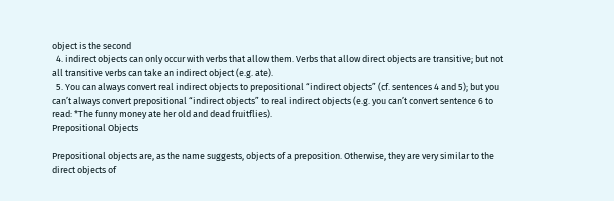object is the second
  4. indirect objects can only occur with verbs that allow them. Verbs that allow direct objects are transitive; but not all transitive verbs can take an indirect object (e.g. ate).
  5. You can always convert real indirect objects to prepositional “indirect objects” (cf. sentences 4 and 5); but you can’t always convert prepositional “indirect objects” to real indirect objects (e.g. you can’t convert sentence 6 to read: *The funny money ate her old and dead fruitflies).
Prepositional Objects

Prepositional objects are, as the name suggests, objects of a preposition. Otherwise, they are very similar to the direct objects of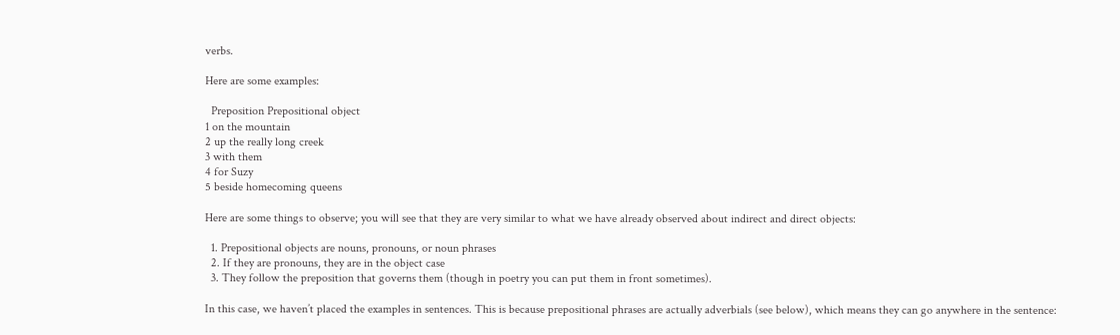verbs.

Here are some examples:

  Preposition Prepositional object
1 on the mountain
2 up the really long creek
3 with them
4 for Suzy
5 beside homecoming queens

Here are some things to observe; you will see that they are very similar to what we have already observed about indirect and direct objects:

  1. Prepositional objects are nouns, pronouns, or noun phrases
  2. If they are pronouns, they are in the object case
  3. They follow the preposition that governs them (though in poetry you can put them in front sometimes).

In this case, we haven’t placed the examples in sentences. This is because prepositional phrases are actually adverbials (see below), which means they can go anywhere in the sentence: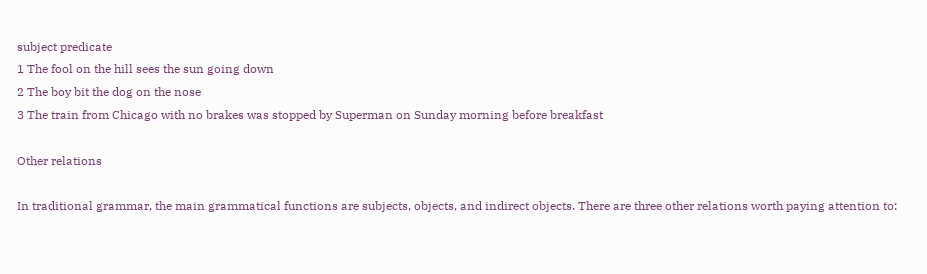subject predicate
1 The fool on the hill sees the sun going down
2 The boy bit the dog on the nose
3 The train from Chicago with no brakes was stopped by Superman on Sunday morning before breakfast

Other relations

In traditional grammar, the main grammatical functions are subjects, objects, and indirect objects. There are three other relations worth paying attention to: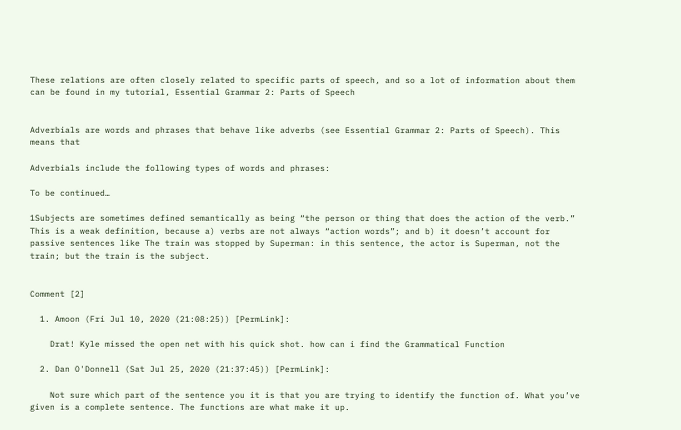These relations are often closely related to specific parts of speech, and so a lot of information about them can be found in my tutorial, Essential Grammar 2: Parts of Speech


Adverbials are words and phrases that behave like adverbs (see Essential Grammar 2: Parts of Speech). This means that

Adverbials include the following types of words and phrases:

To be continued…

1Subjects are sometimes defined semantically as being “the person or thing that does the action of the verb.” This is a weak definition, because a) verbs are not always “action words”; and b) it doesn’t account for passive sentences like The train was stopped by Superman: in this sentence, the actor is Superman, not the train; but the train is the subject.


Comment [2]

  1. Amoon (Fri Jul 10, 2020 (21:08:25)) [PermLink]:

    Drat! Kyle missed the open net with his quick shot. how can i find the Grammatical Function

  2. Dan O'Donnell (Sat Jul 25, 2020 (21:37:45)) [PermLink]:

    Not sure which part of the sentence you it is that you are trying to identify the function of. What you’ve given is a complete sentence. The functions are what make it up.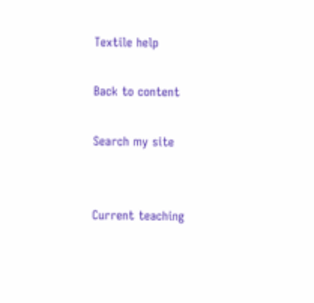Textile help

Back to content

Search my site


Current teaching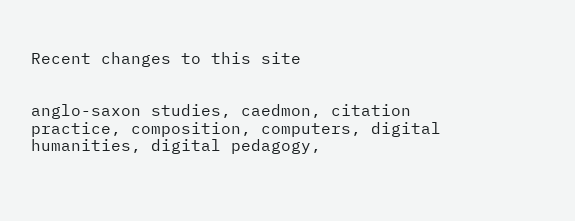Recent changes to this site


anglo-saxon studies, caedmon, citation practice, composition, computers, digital humanities, digital pedagogy,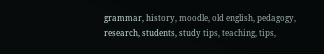grammar, history, moodle, old english, pedagogy, research, students, study tips, teaching, tips,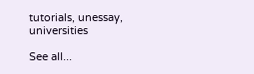tutorials, unessay, universities

See all...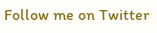Follow me on Twitter